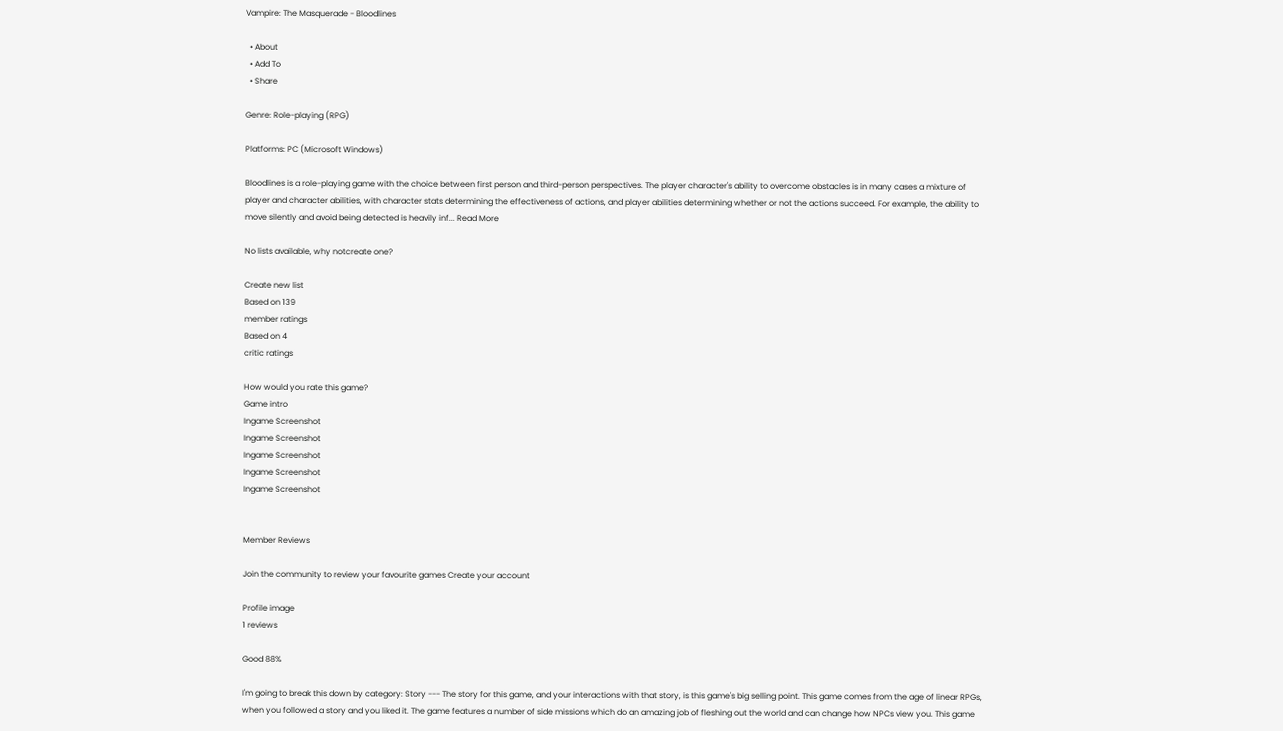Vampire: The Masquerade - Bloodlines

  • About
  • Add To
  • Share

Genre: Role-playing (RPG)

Platforms: PC (Microsoft Windows)

Bloodlines is a role-playing game with the choice between first person and third-person perspectives. The player character's ability to overcome obstacles is in many cases a mixture of player and character abilities, with character stats determining the effectiveness of actions, and player abilities determining whether or not the actions succeed. For example, the ability to move silently and avoid being detected is heavily inf... Read More

No lists available, why notcreate one?

Create new list
Based on 139
member ratings
Based on 4
critic ratings

How would you rate this game?
Game intro
Ingame Screenshot
Ingame Screenshot
Ingame Screenshot
Ingame Screenshot
Ingame Screenshot


Member Reviews

Join the community to review your favourite games Create your account

Profile image
1 reviews

Good 88%

I'm going to break this down by category: Story --- The story for this game, and your interactions with that story, is this game's big selling point. This game comes from the age of linear RPGs, when you followed a story and you liked it. The game features a number of side missions which do an amazing job of fleshing out the world and can change how NPCs view you. This game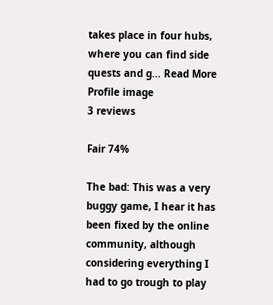takes place in four hubs, where you can find side quests and g... Read More
Profile image
3 reviews

Fair 74%

The bad: This was a very buggy game, I hear it has been fixed by the online community, although considering everything I had to go trough to play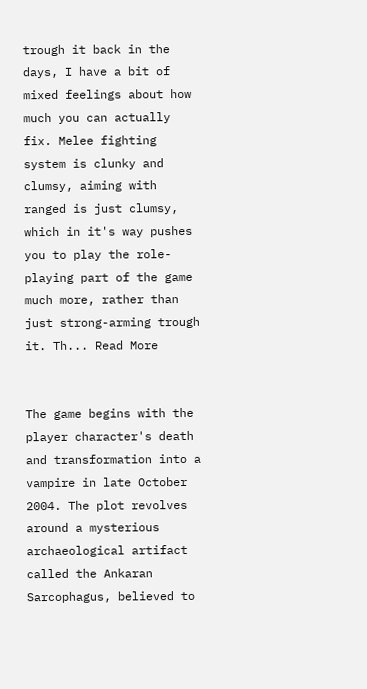trough it back in the days, I have a bit of mixed feelings about how much you can actually fix. Melee fighting system is clunky and clumsy, aiming with ranged is just clumsy, which in it's way pushes you to play the role-playing part of the game much more, rather than just strong-arming trough it. Th... Read More


The game begins with the player character's death and transformation into a vampire in late October 2004. The plot revolves around a mysterious archaeological artifact called the Ankaran Sarcophagus, believed to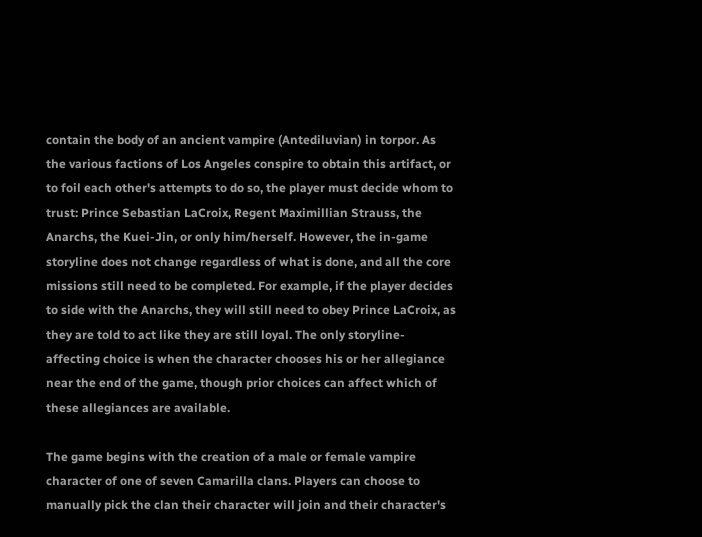contain the body of an ancient vampire (Antediluvian) in torpor. As the various factions of Los Angeles conspire to obtain this artifact, or to foil each other's attempts to do so, the player must decide whom to trust: Prince Sebastian LaCroix, Regent Maximillian Strauss, the Anarchs, the Kuei-Jin, or only him/herself. However, the in-game storyline does not change regardless of what is done, and all the core missions still need to be completed. For example, if the player decides to side with the Anarchs, they will still need to obey Prince LaCroix, as they are told to act like they are still loyal. The only storyline-affecting choice is when the character chooses his or her allegiance near the end of the game, though prior choices can affect which of these allegiances are available.

The game begins with the creation of a male or female vampire character of one of seven Camarilla clans. Players can choose to manually pick the clan their character will join and their character's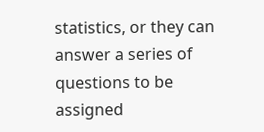statistics, or they can answer a series of questions to be assigned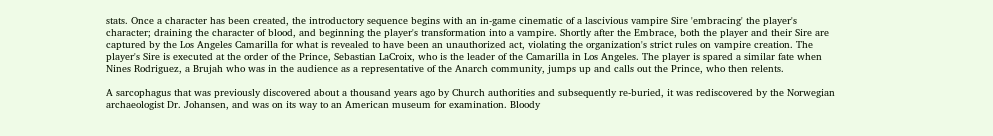stats. Once a character has been created, the introductory sequence begins with an in-game cinematic of a lascivious vampire Sire 'embracing' the player's character; draining the character of blood, and beginning the player's transformation into a vampire. Shortly after the Embrace, both the player and their Sire are captured by the Los Angeles Camarilla for what is revealed to have been an unauthorized act, violating the organization's strict rules on vampire creation. The player's Sire is executed at the order of the Prince, Sebastian LaCroix, who is the leader of the Camarilla in Los Angeles. The player is spared a similar fate when Nines Rodriguez, a Brujah who was in the audience as a representative of the Anarch community, jumps up and calls out the Prince, who then relents.

A sarcophagus that was previously discovered about a thousand years ago by Church authorities and subsequently re-buried, it was rediscovered by the Norwegian archaeologist Dr. Johansen, and was on its way to an American museum for examination. Bloody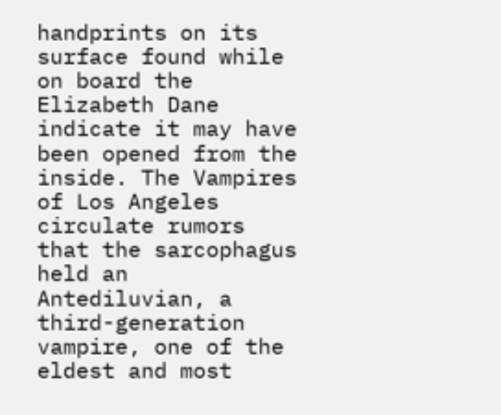handprints on its surface found while on board the Elizabeth Dane indicate it may have been opened from the inside. The Vampires of Los Angeles circulate rumors that the sarcophagus held an Antediluvian, a third-generation vampire, one of the eldest and most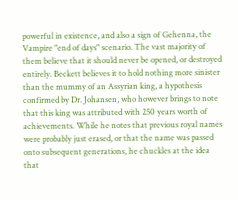powerful in existence, and also a sign of Gehenna, the Vampire "end of days" scenario. The vast majority of them believe that it should never be opened, or destroyed entirely. Beckett believes it to hold nothing more sinister than the mummy of an Assyrian king, a hypothesis confirmed by Dr. Johansen, who however brings to note that this king was attributed with 250 years worth of achievements. While he notes that previous royal names were probably just erased, or that the name was passed onto subsequent generations, he chuckles at the idea that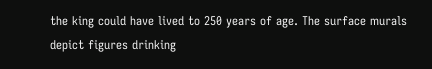the king could have lived to 250 years of age. The surface murals depict figures drinking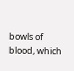bowls of blood, which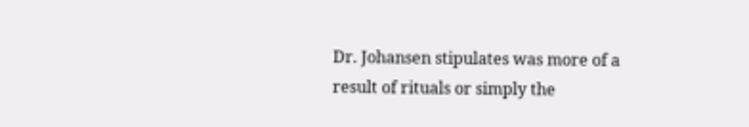Dr. Johansen stipulates was more of a result of rituals or simply the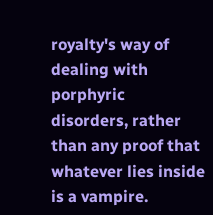royalty's way of dealing with porphyric disorders, rather than any proof that whatever lies inside is a vampire.